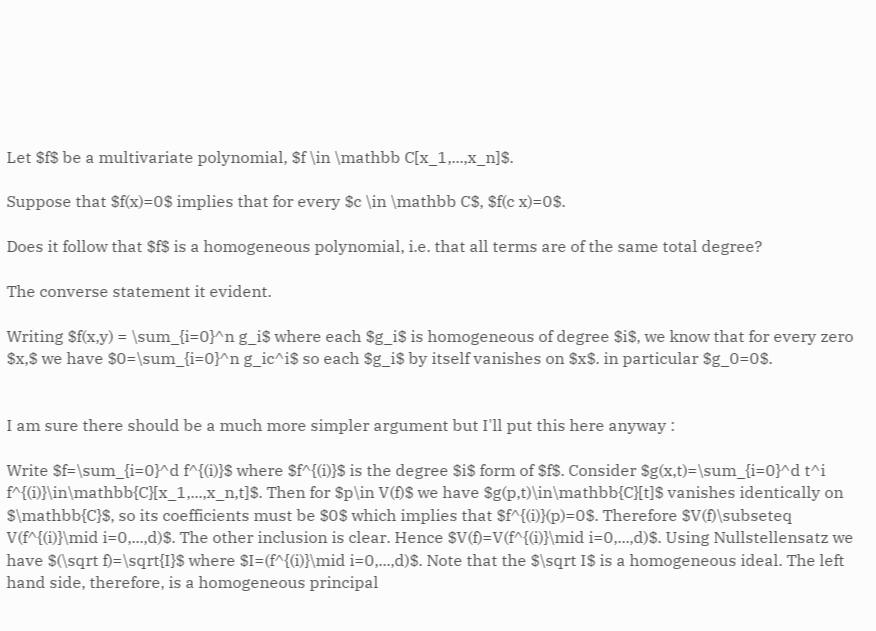Let $f$ be a multivariate polynomial, $f \in \mathbb C[x_1,...,x_n]$.

Suppose that $f(x)=0$ implies that for every $c \in \mathbb C$, $f(c x)=0$.

Does it follow that $f$ is a homogeneous polynomial, i.e. that all terms are of the same total degree?

The converse statement it evident.

Writing $f(x,y) = \sum_{i=0}^n g_i$ where each $g_i$ is homogeneous of degree $i$, we know that for every zero $x,$ we have $0=\sum_{i=0}^n g_ic^i$ so each $g_i$ by itself vanishes on $x$. in particular $g_0=0$.


I am sure there should be a much more simpler argument but I'll put this here anyway :

Write $f=\sum_{i=0}^d f^{(i)}$ where $f^{(i)}$ is the degree $i$ form of $f$. Consider $g(x,t)=\sum_{i=0}^d t^i f^{(i)}\in\mathbb{C}[x_1,...,x_n,t]$. Then for $p\in V(f)$ we have $g(p,t)\in\mathbb{C}[t]$ vanishes identically on $\mathbb{C}$, so its coefficients must be $0$ which implies that $f^{(i)}(p)=0$. Therefore $V(f)\subseteq V(f^{(i)}\mid i=0,...,d)$. The other inclusion is clear. Hence $V(f)=V(f^{(i)}\mid i=0,...,d)$. Using Nullstellensatz we have $(\sqrt f)=\sqrt{I}$ where $I=(f^{(i)}\mid i=0,...,d)$. Note that the $\sqrt I$ is a homogeneous ideal. The left hand side, therefore, is a homogeneous principal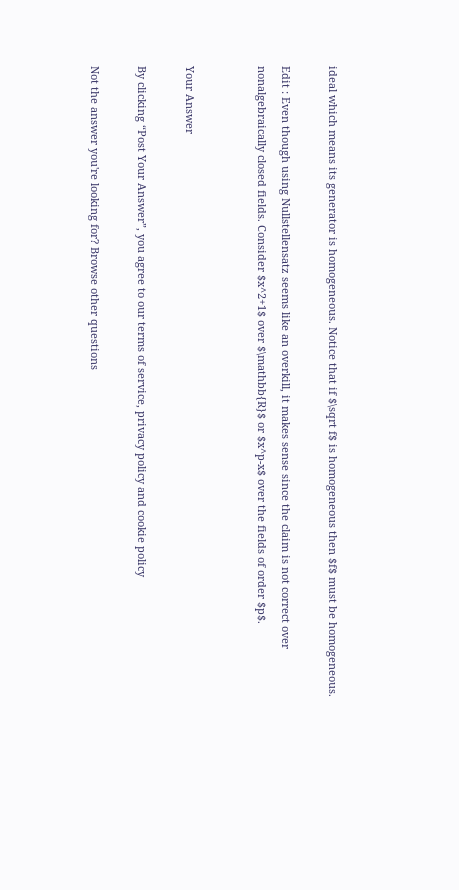ideal which means its generator is homogeneous. Notice that if $\sqrt f$ is homogeneous then $f$ must be homogeneous.

Edit : Even though using Nullstellensatz seems like an overkill, it makes sense since the claim is not correct over nonalgebraically closed fields. Consider $x^2+1$ over $\mathbb{R}$ or $x^p-x$ over the fields of order $p$.


Your Answer

By clicking “Post Your Answer”, you agree to our terms of service, privacy policy and cookie policy

Not the answer you're looking for? Browse other questions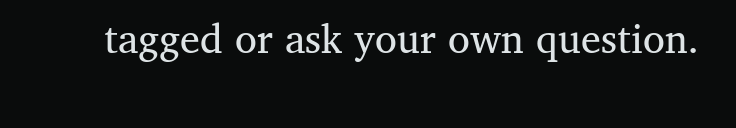tagged or ask your own question.